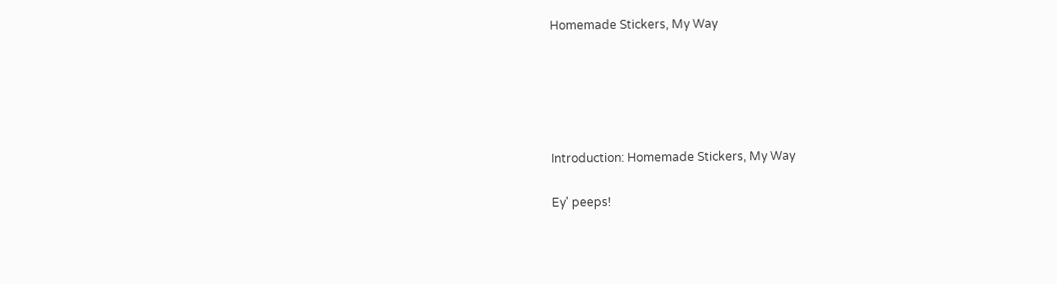Homemade Stickers, My Way





Introduction: Homemade Stickers, My Way

Ey' peeps!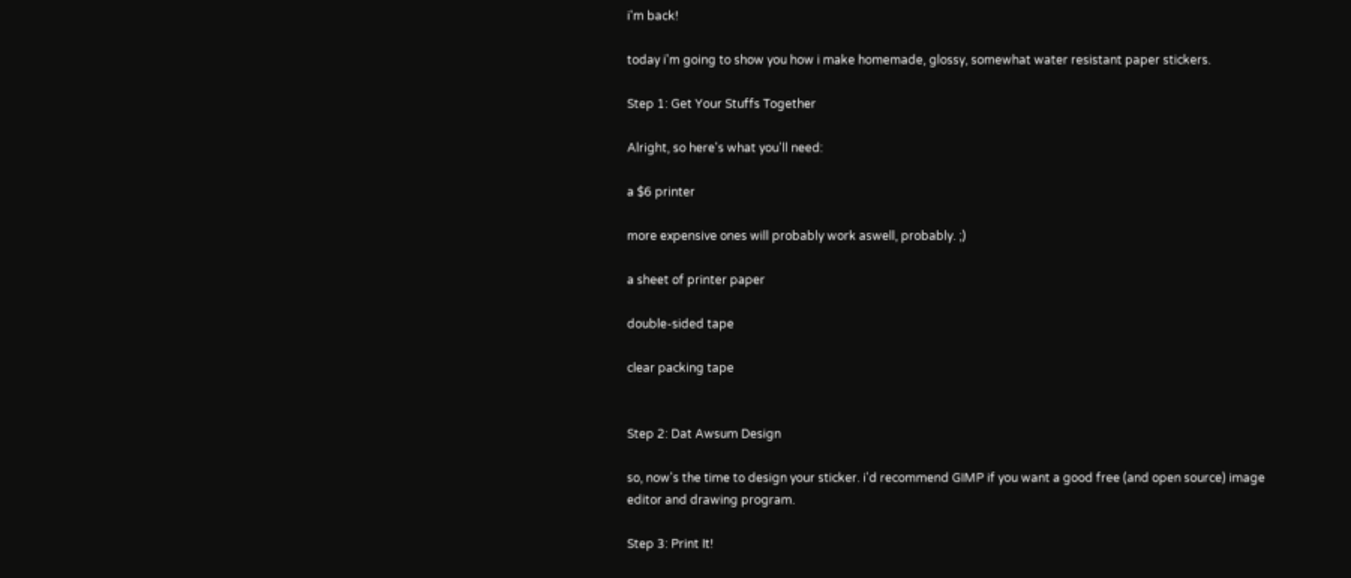i'm back!

today i'm going to show you how i make homemade, glossy, somewhat water resistant paper stickers.

Step 1: Get Your Stuffs Together

Alright, so here's what you'll need:

a $6 printer

more expensive ones will probably work aswell, probably. ;)

a sheet of printer paper

double-sided tape

clear packing tape


Step 2: Dat Awsum Design

so, now's the time to design your sticker. i'd recommend GIMP if you want a good free (and open source) image editor and drawing program.

Step 3: Print It!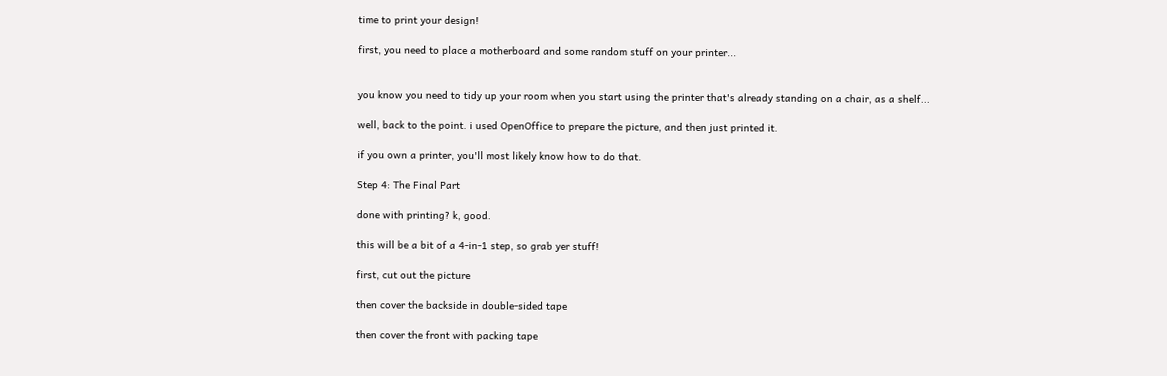time to print your design!

first, you need to place a motherboard and some random stuff on your printer...


you know you need to tidy up your room when you start using the printer that's already standing on a chair, as a shelf...

well, back to the point. i used OpenOffice to prepare the picture, and then just printed it.

if you own a printer, you'll most likely know how to do that.

Step 4: The Final Part

done with printing? k, good.

this will be a bit of a 4-in-1 step, so grab yer stuff!

first, cut out the picture

then cover the backside in double-sided tape

then cover the front with packing tape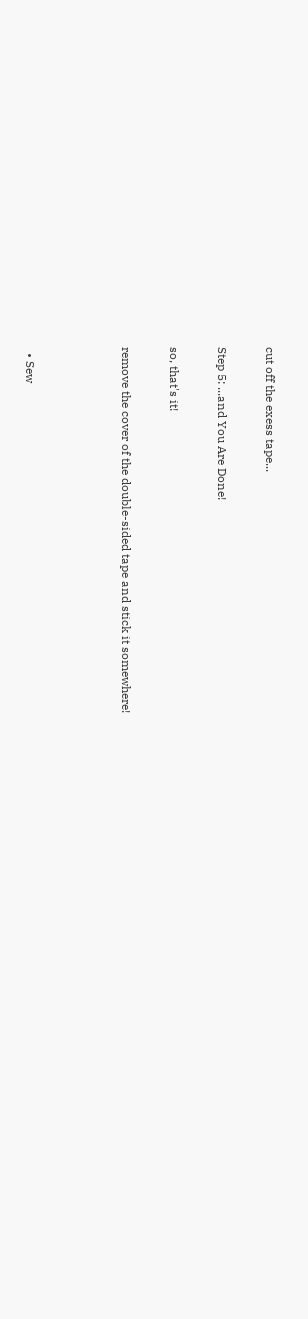cut off the exess tape...

Step 5: ...and You Are Done!

so, that's it!

remove the cover of the double-sided tape and stick it somewhere!



  • Sew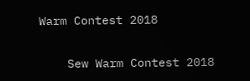Warm Contest 2018

    Sew Warm Contest 2018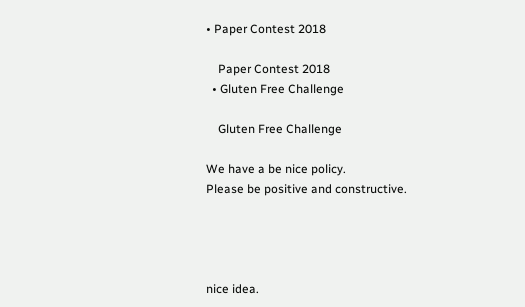• Paper Contest 2018

    Paper Contest 2018
  • Gluten Free Challenge

    Gluten Free Challenge

We have a be nice policy.
Please be positive and constructive.




nice idea.